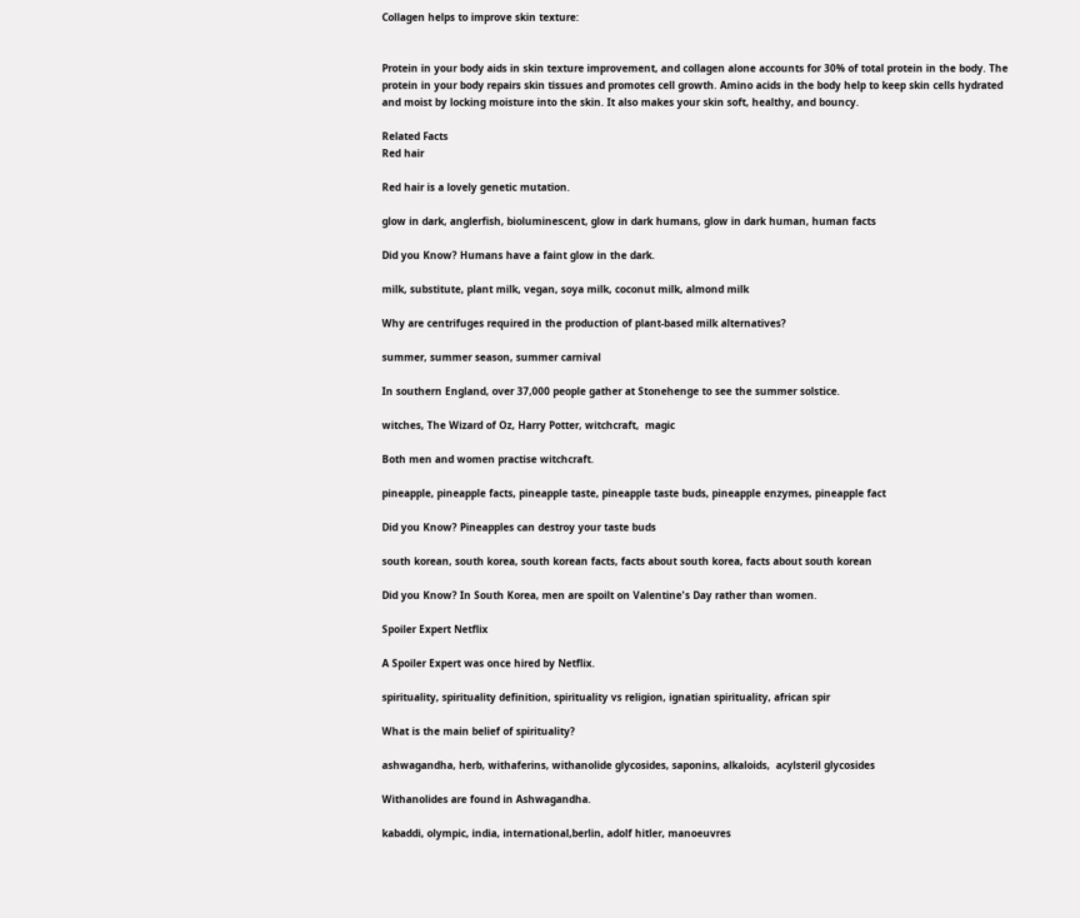Collagen helps to improve skin texture:


Protein in your body aids in skin texture improvement, and collagen alone accounts for 30% of total protein in the body. The protein in your body repairs skin tissues and promotes cell growth. Amino acids in the body help to keep skin cells hydrated and moist by locking moisture into the skin. It also makes your skin soft, healthy, and bouncy.

Related Facts
Red hair

Red hair is a lovely genetic mutation.

glow in dark, anglerfish, bioluminescent, glow in dark humans, glow in dark human, human facts

Did you Know? Humans have a faint glow in the dark.

milk, substitute, plant milk, vegan, soya milk, coconut milk, almond milk

Why are centrifuges required in the production of plant-based milk alternatives?

summer, summer season, summer carnival

In southern England, over 37,000 people gather at Stonehenge to see the summer solstice.

witches, The Wizard of Oz, Harry Potter, witchcraft,  magic

Both men and women practise witchcraft.

pineapple, pineapple facts, pineapple taste, pineapple taste buds, pineapple enzymes, pineapple fact

Did you Know? Pineapples can destroy your taste buds

south korean, south korea, south korean facts, facts about south korea, facts about south korean

Did you Know? In South Korea, men are spoilt on Valentine's Day rather than women.

Spoiler Expert Netflix

A Spoiler Expert was once hired by Netflix.

spirituality, spirituality definition, spirituality vs religion, ignatian spirituality, african spir

What is the main belief of spirituality?

ashwagandha, herb, withaferins, withanolide glycosides, saponins, alkaloids,  acylsteril glycosides

Withanolides are found in Ashwagandha.

kabaddi, olympic, india, international,berlin, adolf hitler, manoeuvres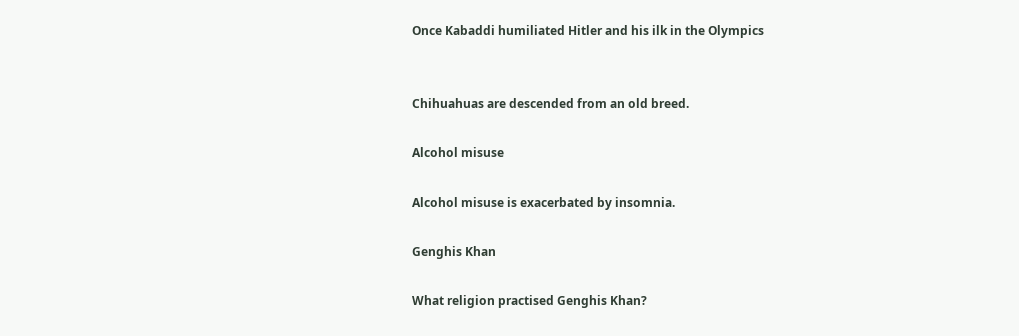Once Kabaddi humiliated Hitler and his ilk in the Olympics


Chihuahuas are descended from an old breed.

Alcohol misuse

Alcohol misuse is exacerbated by insomnia.

Genghis Khan

What religion practised Genghis Khan?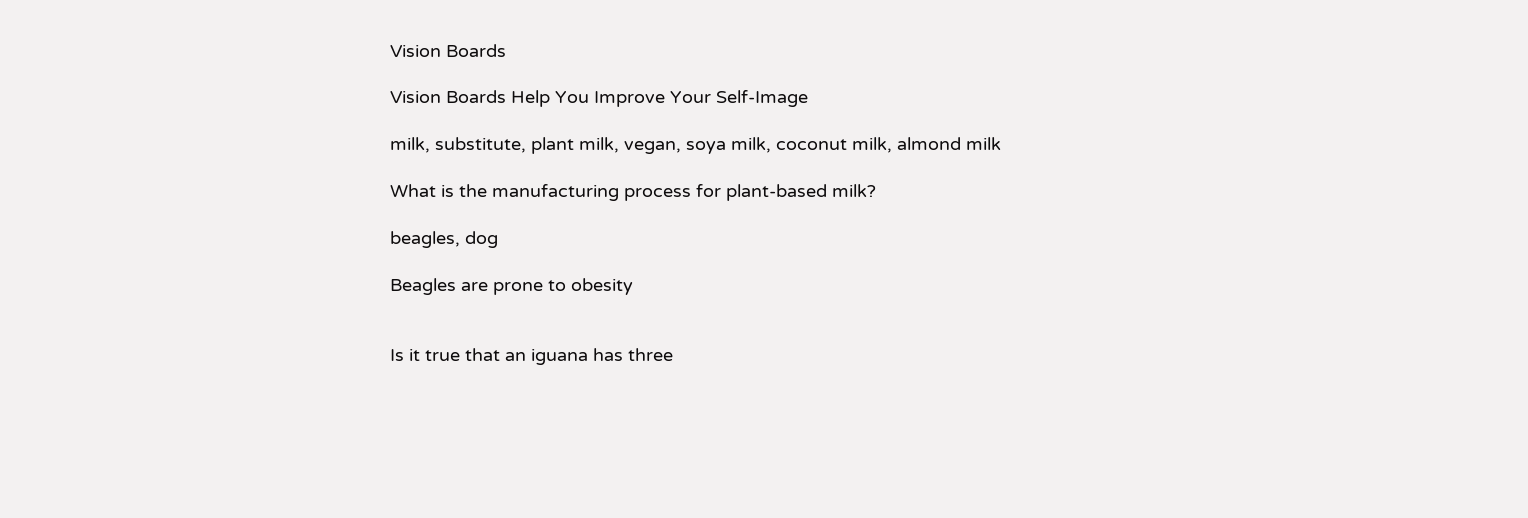Vision Boards

Vision Boards Help You Improve Your Self-Image

milk, substitute, plant milk, vegan, soya milk, coconut milk, almond milk

What is the manufacturing process for plant-based milk?

beagles, dog

Beagles are prone to obesity


Is it true that an iguana has three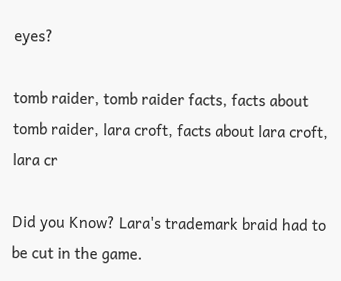eyes?

tomb raider, tomb raider facts, facts about tomb raider, lara croft, facts about lara croft, lara cr

Did you Know? Lara's trademark braid had to be cut in the game.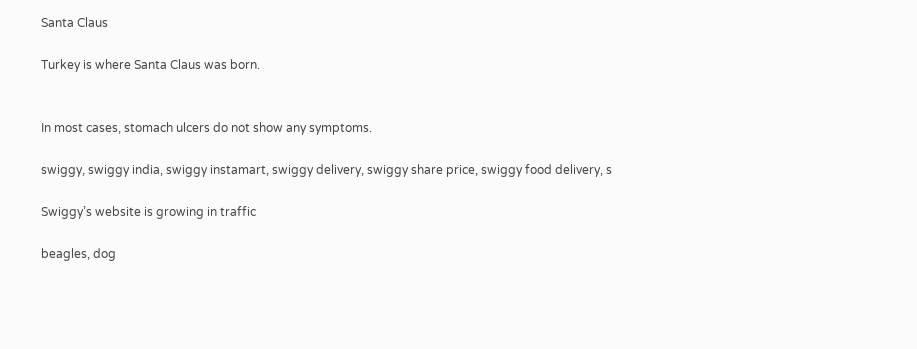Santa Claus

Turkey is where Santa Claus was born.


In most cases, stomach ulcers do not show any symptoms.

swiggy, swiggy india, swiggy instamart, swiggy delivery, swiggy share price, swiggy food delivery, s

Swiggy’s website is growing in traffic

beagles, dog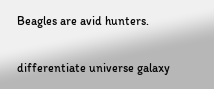Beagles are avid hunters.

differentiate universe galaxy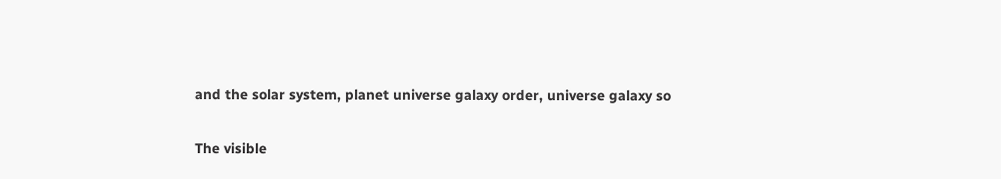and the solar system, planet universe galaxy order, universe galaxy so

The visible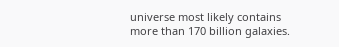universe most likely contains more than 170 billion galaxies.